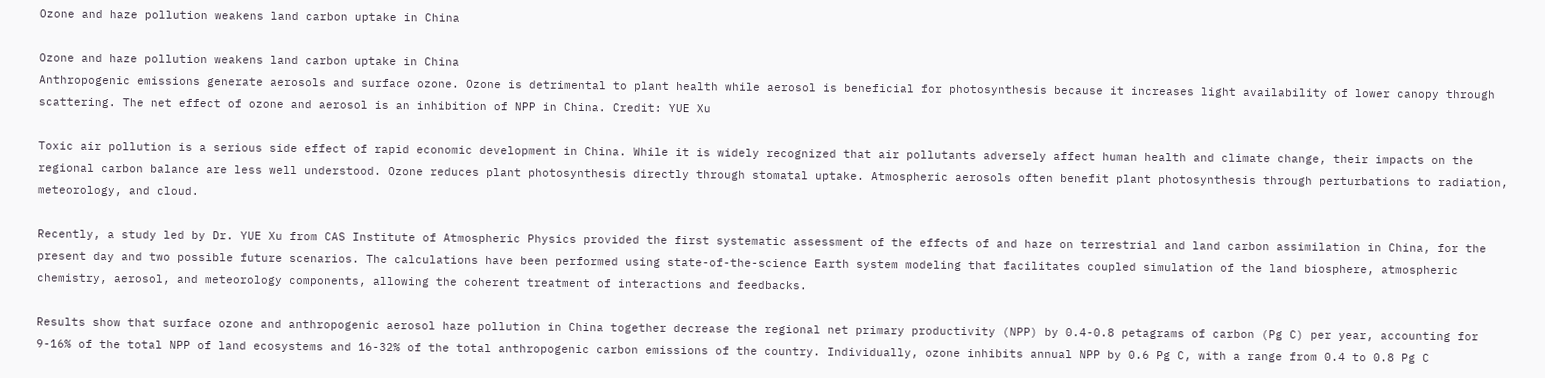Ozone and haze pollution weakens land carbon uptake in China

Ozone and haze pollution weakens land carbon uptake in China
Anthropogenic emissions generate aerosols and surface ozone. Ozone is detrimental to plant health while aerosol is beneficial for photosynthesis because it increases light availability of lower canopy through scattering. The net effect of ozone and aerosol is an inhibition of NPP in China. Credit: YUE Xu

Toxic air pollution is a serious side effect of rapid economic development in China. While it is widely recognized that air pollutants adversely affect human health and climate change, their impacts on the regional carbon balance are less well understood. Ozone reduces plant photosynthesis directly through stomatal uptake. Atmospheric aerosols often benefit plant photosynthesis through perturbations to radiation, meteorology, and cloud.

Recently, a study led by Dr. YUE Xu from CAS Institute of Atmospheric Physics provided the first systematic assessment of the effects of and haze on terrestrial and land carbon assimilation in China, for the present day and two possible future scenarios. The calculations have been performed using state-of-the-science Earth system modeling that facilitates coupled simulation of the land biosphere, atmospheric chemistry, aerosol, and meteorology components, allowing the coherent treatment of interactions and feedbacks.

Results show that surface ozone and anthropogenic aerosol haze pollution in China together decrease the regional net primary productivity (NPP) by 0.4-0.8 petagrams of carbon (Pg C) per year, accounting for 9-16% of the total NPP of land ecosystems and 16-32% of the total anthropogenic carbon emissions of the country. Individually, ozone inhibits annual NPP by 0.6 Pg C, with a range from 0.4 to 0.8 Pg C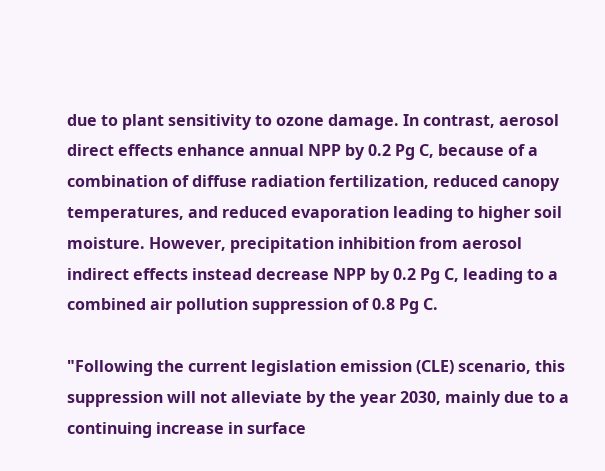due to plant sensitivity to ozone damage. In contrast, aerosol direct effects enhance annual NPP by 0.2 Pg C, because of a combination of diffuse radiation fertilization, reduced canopy temperatures, and reduced evaporation leading to higher soil moisture. However, precipitation inhibition from aerosol indirect effects instead decrease NPP by 0.2 Pg C, leading to a combined air pollution suppression of 0.8 Pg C.

"Following the current legislation emission (CLE) scenario, this suppression will not alleviate by the year 2030, mainly due to a continuing increase in surface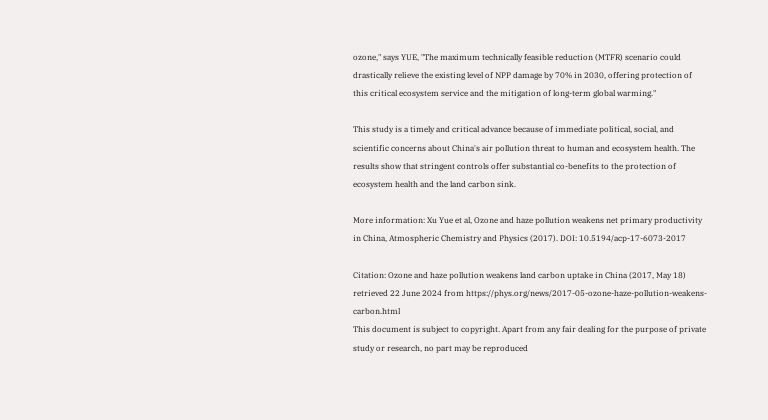ozone," says YUE, "The maximum technically feasible reduction (MTFR) scenario could drastically relieve the existing level of NPP damage by 70% in 2030, offering protection of this critical ecosystem service and the mitigation of long-term global warming."

This study is a timely and critical advance because of immediate political, social, and scientific concerns about China's air pollution threat to human and ecosystem health. The results show that stringent controls offer substantial co-benefits to the protection of ecosystem health and the land carbon sink.

More information: Xu Yue et al, Ozone and haze pollution weakens net primary productivity in China, Atmospheric Chemistry and Physics (2017). DOI: 10.5194/acp-17-6073-2017

Citation: Ozone and haze pollution weakens land carbon uptake in China (2017, May 18) retrieved 22 June 2024 from https://phys.org/news/2017-05-ozone-haze-pollution-weakens-carbon.html
This document is subject to copyright. Apart from any fair dealing for the purpose of private study or research, no part may be reproduced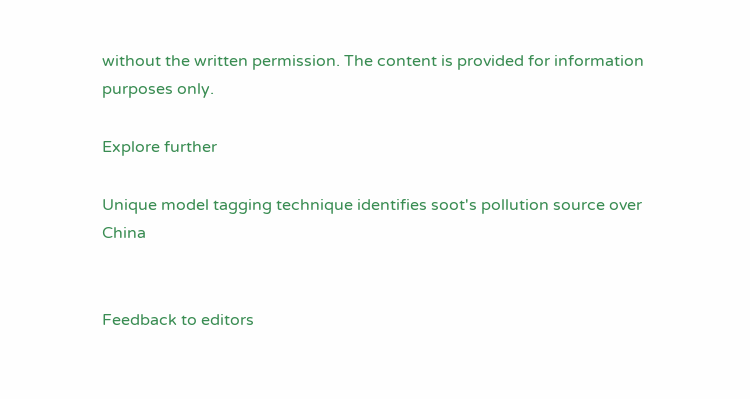without the written permission. The content is provided for information purposes only.

Explore further

Unique model tagging technique identifies soot's pollution source over China


Feedback to editors